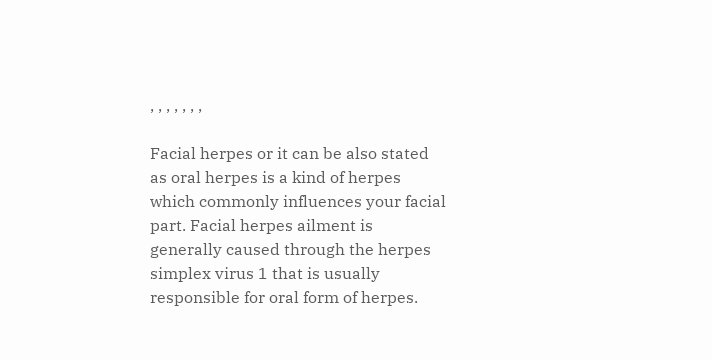, , , , , , ,

Facial herpes or it can be also stated as oral herpes is a kind of herpes which commonly influences your facial part. Facial herpes ailment is generally caused through the herpes simplex virus 1 that is usually responsible for oral form of herpes.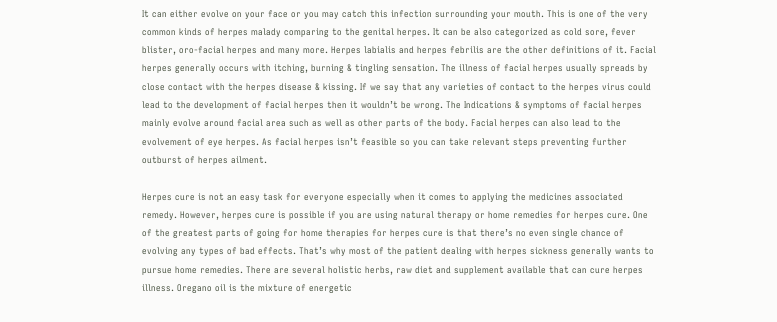It can either evolve on your face or you may catch this infection surrounding your mouth. This is one of the very common kinds of herpes malady comparing to the genital herpes. It can be also categorized as cold sore, fever blister, oro-facial herpes and many more. Herpes labialis and herpes febrilis are the other definitions of it. Facial herpes generally occurs with itching, burning & tingling sensation. The illness of facial herpes usually spreads by close contact with the herpes disease & kissing. If we say that any varieties of contact to the herpes virus could lead to the development of facial herpes then it wouldn’t be wrong. The Indications & symptoms of facial herpes mainly evolve around facial area such as well as other parts of the body. Facial herpes can also lead to the evolvement of eye herpes. As facial herpes isn’t feasible so you can take relevant steps preventing further outburst of herpes ailment.

Herpes cure is not an easy task for everyone especially when it comes to applying the medicines associated remedy. However, herpes cure is possible if you are using natural therapy or home remedies for herpes cure. One of the greatest parts of going for home therapies for herpes cure is that there’s no even single chance of evolving any types of bad effects. That’s why most of the patient dealing with herpes sickness generally wants to pursue home remedies. There are several holistic herbs, raw diet and supplement available that can cure herpes illness. Oregano oil is the mixture of energetic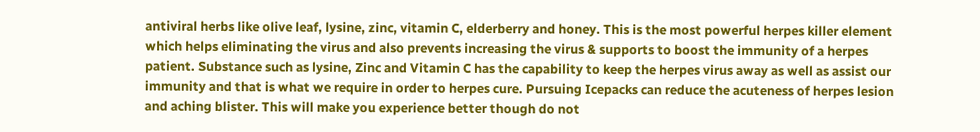antiviral herbs like olive leaf, lysine, zinc, vitamin C, elderberry and honey. This is the most powerful herpes killer element which helps eliminating the virus and also prevents increasing the virus & supports to boost the immunity of a herpes patient. Substance such as lysine, Zinc and Vitamin C has the capability to keep the herpes virus away as well as assist our immunity and that is what we require in order to herpes cure. Pursuing Icepacks can reduce the acuteness of herpes lesion and aching blister. This will make you experience better though do not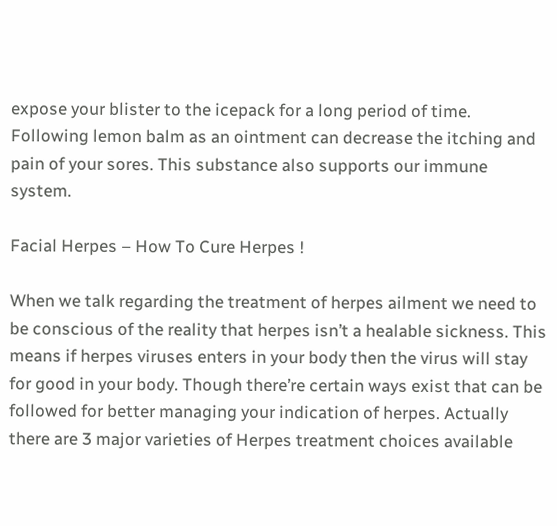expose your blister to the icepack for a long period of time. Following lemon balm as an ointment can decrease the itching and pain of your sores. This substance also supports our immune system.

Facial Herpes – How To Cure Herpes !

When we talk regarding the treatment of herpes ailment we need to be conscious of the reality that herpes isn’t a healable sickness. This means if herpes viruses enters in your body then the virus will stay for good in your body. Though there’re certain ways exist that can be followed for better managing your indication of herpes. Actually there are 3 major varieties of Herpes treatment choices available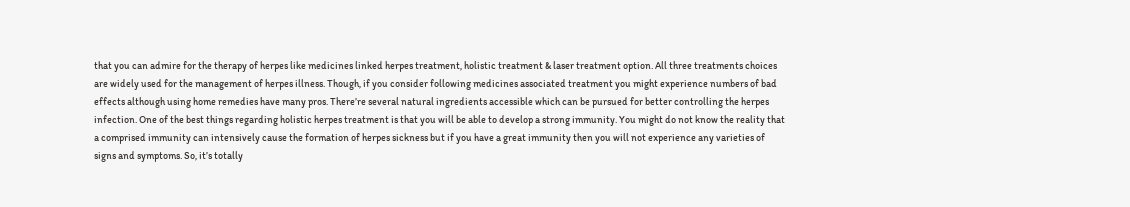that you can admire for the therapy of herpes like medicines linked herpes treatment, holistic treatment & laser treatment option. All three treatments choices are widely used for the management of herpes illness. Though, if you consider following medicines associated treatment you might experience numbers of bad effects although using home remedies have many pros. There’re several natural ingredients accessible which can be pursued for better controlling the herpes infection. One of the best things regarding holistic herpes treatment is that you will be able to develop a strong immunity. You might do not know the reality that a comprised immunity can intensively cause the formation of herpes sickness but if you have a great immunity then you will not experience any varieties of signs and symptoms. So, it’s totally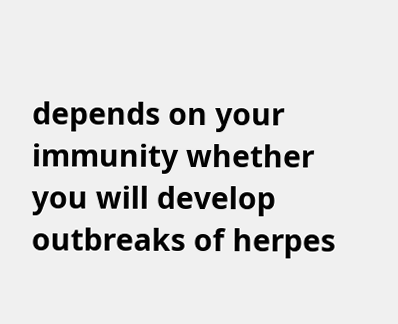depends on your immunity whether you will develop outbreaks of herpes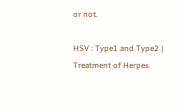or not.

HSV : Type1 and Type2 | Treatment of Herpes